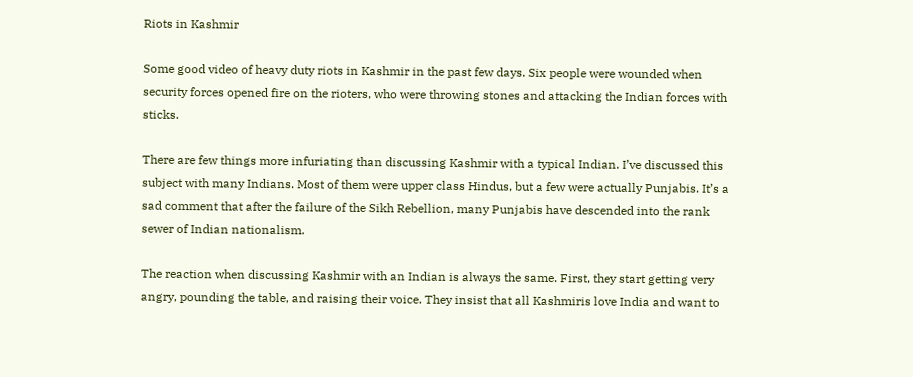Riots in Kashmir

Some good video of heavy duty riots in Kashmir in the past few days. Six people were wounded when security forces opened fire on the rioters, who were throwing stones and attacking the Indian forces with sticks.

There are few things more infuriating than discussing Kashmir with a typical Indian. I’ve discussed this subject with many Indians. Most of them were upper class Hindus, but a few were actually Punjabis. It’s a sad comment that after the failure of the Sikh Rebellion, many Punjabis have descended into the rank sewer of Indian nationalism.

The reaction when discussing Kashmir with an Indian is always the same. First, they start getting very angry, pounding the table, and raising their voice. They insist that all Kashmiris love India and want to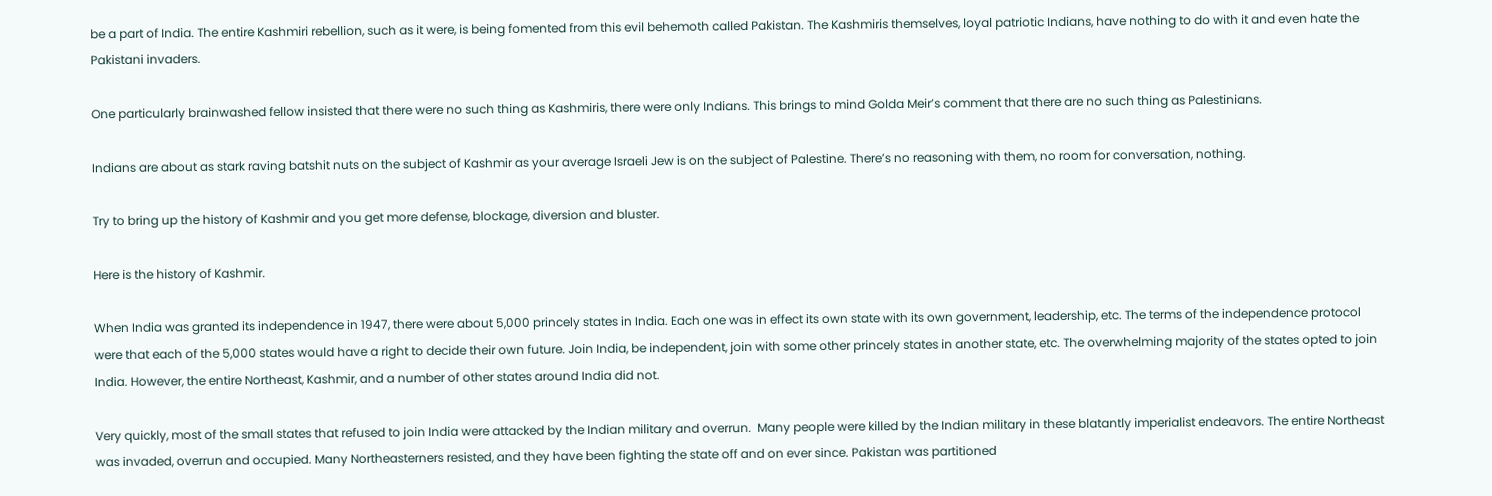be a part of India. The entire Kashmiri rebellion, such as it were, is being fomented from this evil behemoth called Pakistan. The Kashmiris themselves, loyal patriotic Indians, have nothing to do with it and even hate the Pakistani invaders.

One particularly brainwashed fellow insisted that there were no such thing as Kashmiris, there were only Indians. This brings to mind Golda Meir’s comment that there are no such thing as Palestinians.

Indians are about as stark raving batshit nuts on the subject of Kashmir as your average Israeli Jew is on the subject of Palestine. There’s no reasoning with them, no room for conversation, nothing.

Try to bring up the history of Kashmir and you get more defense, blockage, diversion and bluster.

Here is the history of Kashmir.

When India was granted its independence in 1947, there were about 5,000 princely states in India. Each one was in effect its own state with its own government, leadership, etc. The terms of the independence protocol were that each of the 5,000 states would have a right to decide their own future. Join India, be independent, join with some other princely states in another state, etc. The overwhelming majority of the states opted to join India. However, the entire Northeast, Kashmir, and a number of other states around India did not.

Very quickly, most of the small states that refused to join India were attacked by the Indian military and overrun.  Many people were killed by the Indian military in these blatantly imperialist endeavors. The entire Northeast was invaded, overrun and occupied. Many Northeasterners resisted, and they have been fighting the state off and on ever since. Pakistan was partitioned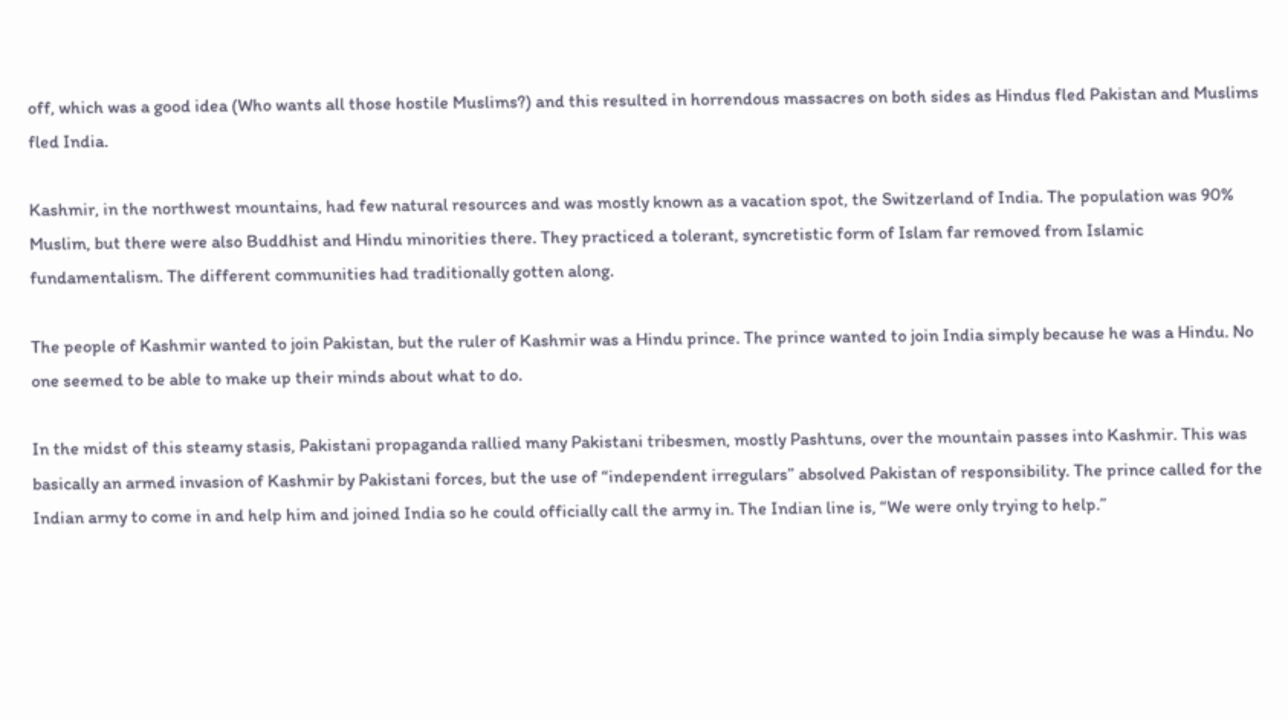off, which was a good idea (Who wants all those hostile Muslims?) and this resulted in horrendous massacres on both sides as Hindus fled Pakistan and Muslims fled India.

Kashmir, in the northwest mountains, had few natural resources and was mostly known as a vacation spot, the Switzerland of India. The population was 90% Muslim, but there were also Buddhist and Hindu minorities there. They practiced a tolerant, syncretistic form of Islam far removed from Islamic fundamentalism. The different communities had traditionally gotten along.

The people of Kashmir wanted to join Pakistan, but the ruler of Kashmir was a Hindu prince. The prince wanted to join India simply because he was a Hindu. No one seemed to be able to make up their minds about what to do.

In the midst of this steamy stasis, Pakistani propaganda rallied many Pakistani tribesmen, mostly Pashtuns, over the mountain passes into Kashmir. This was basically an armed invasion of Kashmir by Pakistani forces, but the use of “independent irregulars” absolved Pakistan of responsibility. The prince called for the Indian army to come in and help him and joined India so he could officially call the army in. The Indian line is, “We were only trying to help.”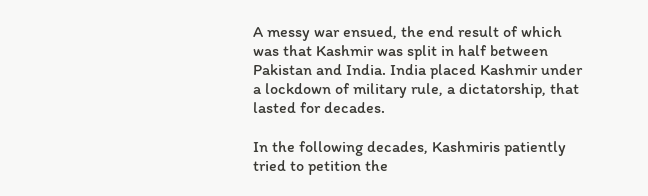A messy war ensued, the end result of which was that Kashmir was split in half between Pakistan and India. India placed Kashmir under a lockdown of military rule, a dictatorship, that lasted for decades.

In the following decades, Kashmiris patiently tried to petition the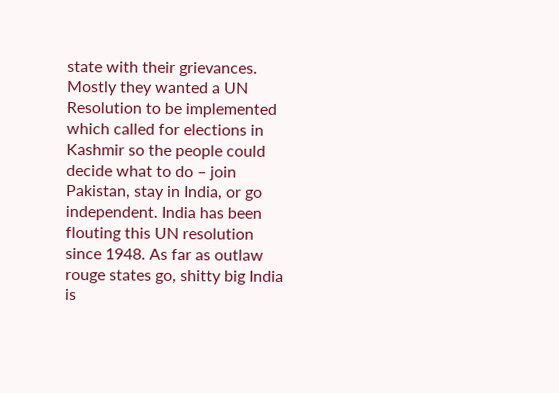state with their grievances. Mostly they wanted a UN Resolution to be implemented which called for elections in Kashmir so the people could decide what to do – join Pakistan, stay in India, or go independent. India has been flouting this UN resolution since 1948. As far as outlaw rouge states go, shitty big India is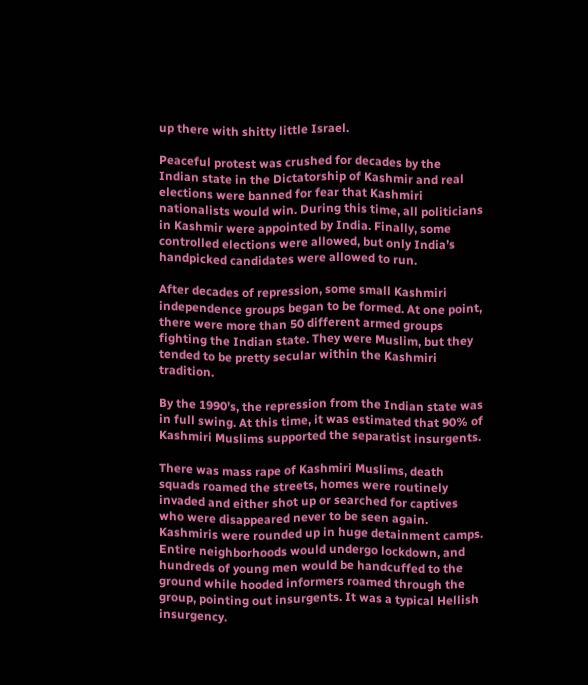up there with shitty little Israel.

Peaceful protest was crushed for decades by the Indian state in the Dictatorship of Kashmir and real elections were banned for fear that Kashmiri nationalists would win. During this time, all politicians in Kashmir were appointed by India. Finally, some controlled elections were allowed, but only India’s handpicked candidates were allowed to run.

After decades of repression, some small Kashmiri independence groups began to be formed. At one point, there were more than 50 different armed groups fighting the Indian state. They were Muslim, but they tended to be pretty secular within the Kashmiri tradition.

By the 1990’s, the repression from the Indian state was in full swing. At this time, it was estimated that 90% of Kashmiri Muslims supported the separatist insurgents.

There was mass rape of Kashmiri Muslims, death squads roamed the streets, homes were routinely invaded and either shot up or searched for captives who were disappeared never to be seen again. Kashmiris were rounded up in huge detainment camps. Entire neighborhoods would undergo lockdown, and hundreds of young men would be handcuffed to the ground while hooded informers roamed through the group, pointing out insurgents. It was a typical Hellish insurgency.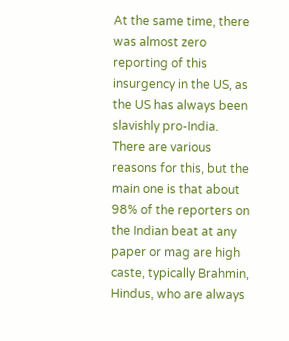At the same time, there was almost zero reporting of this insurgency in the US, as the US has always been slavishly pro-India. There are various reasons for this, but the main one is that about 98% of the reporters on the Indian beat at any paper or mag are high caste, typically Brahmin, Hindus, who are always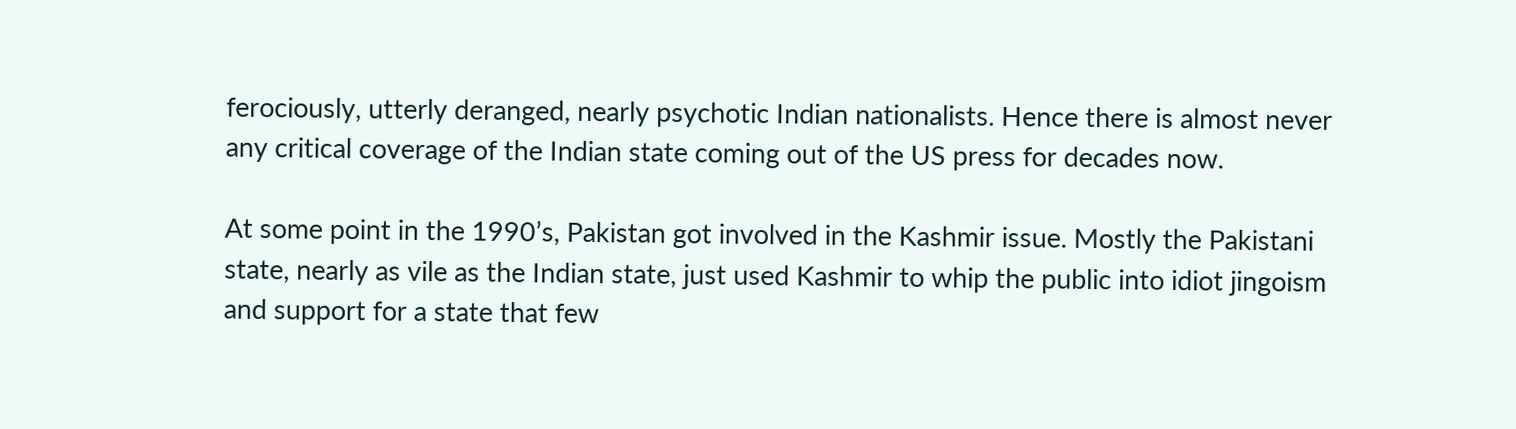ferociously, utterly deranged, nearly psychotic Indian nationalists. Hence there is almost never any critical coverage of the Indian state coming out of the US press for decades now.

At some point in the 1990’s, Pakistan got involved in the Kashmir issue. Mostly the Pakistani state, nearly as vile as the Indian state, just used Kashmir to whip the public into idiot jingoism and support for a state that few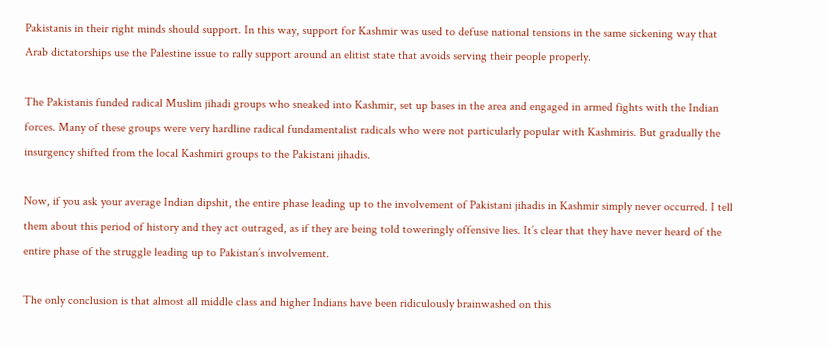Pakistanis in their right minds should support. In this way, support for Kashmir was used to defuse national tensions in the same sickening way that Arab dictatorships use the Palestine issue to rally support around an elitist state that avoids serving their people properly.

The Pakistanis funded radical Muslim jihadi groups who sneaked into Kashmir, set up bases in the area and engaged in armed fights with the Indian forces. Many of these groups were very hardline radical fundamentalist radicals who were not particularly popular with Kashmiris. But gradually the insurgency shifted from the local Kashmiri groups to the Pakistani jihadis.

Now, if you ask your average Indian dipshit, the entire phase leading up to the involvement of Pakistani jihadis in Kashmir simply never occurred. I tell them about this period of history and they act outraged, as if they are being told toweringly offensive lies. It’s clear that they have never heard of the entire phase of the struggle leading up to Pakistan’s involvement.

The only conclusion is that almost all middle class and higher Indians have been ridiculously brainwashed on this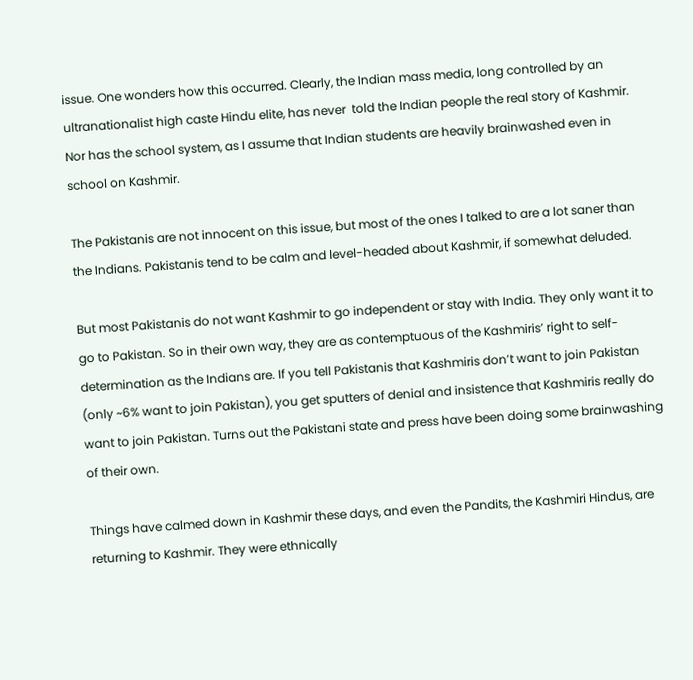issue. One wonders how this occurred. Clearly, the Indian mass media, long controlled by an ultranationalist high caste Hindu elite, has never  told the Indian people the real story of Kashmir. Nor has the school system, as I assume that Indian students are heavily brainwashed even in school on Kashmir.

The Pakistanis are not innocent on this issue, but most of the ones I talked to are a lot saner than the Indians. Pakistanis tend to be calm and level-headed about Kashmir, if somewhat deluded.

But most Pakistanis do not want Kashmir to go independent or stay with India. They only want it to go to Pakistan. So in their own way, they are as contemptuous of the Kashmiris’ right to self-determination as the Indians are. If you tell Pakistanis that Kashmiris don’t want to join Pakistan (only ~6% want to join Pakistan), you get sputters of denial and insistence that Kashmiris really do want to join Pakistan. Turns out the Pakistani state and press have been doing some brainwashing of their own.

Things have calmed down in Kashmir these days, and even the Pandits, the Kashmiri Hindus, are returning to Kashmir. They were ethnically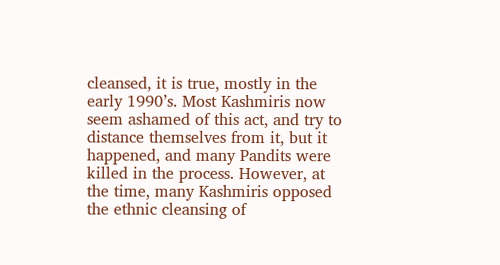cleansed, it is true, mostly in the early 1990’s. Most Kashmiris now seem ashamed of this act, and try to distance themselves from it, but it happened, and many Pandits were killed in the process. However, at the time, many Kashmiris opposed the ethnic cleansing of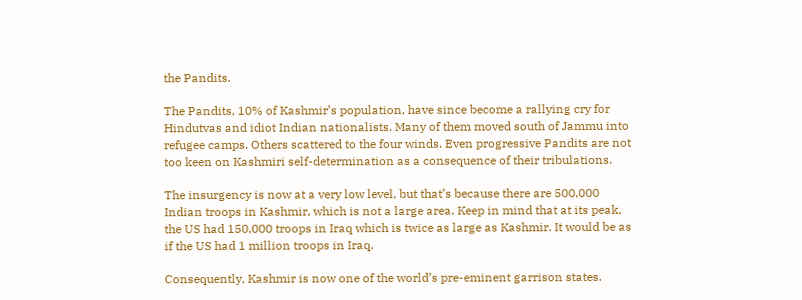the Pandits.

The Pandits, 10% of Kashmir’s population, have since become a rallying cry for Hindutvas and idiot Indian nationalists. Many of them moved south of Jammu into refugee camps. Others scattered to the four winds. Even progressive Pandits are not too keen on Kashmiri self-determination as a consequence of their tribulations.

The insurgency is now at a very low level, but that’s because there are 500,000 Indian troops in Kashmir, which is not a large area. Keep in mind that at its peak, the US had 150,000 troops in Iraq which is twice as large as Kashmir. It would be as if the US had 1 million troops in Iraq.

Consequently, Kashmir is now one of the world’s pre-eminent garrison states.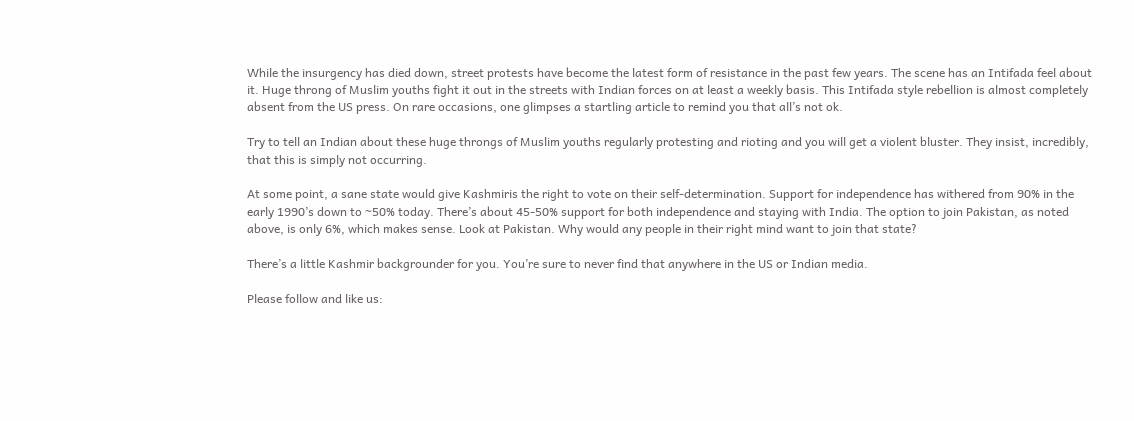While the insurgency has died down, street protests have become the latest form of resistance in the past few years. The scene has an Intifada feel about it. Huge throng of Muslim youths fight it out in the streets with Indian forces on at least a weekly basis. This Intifada style rebellion is almost completely absent from the US press. On rare occasions, one glimpses a startling article to remind you that all’s not ok.

Try to tell an Indian about these huge throngs of Muslim youths regularly protesting and rioting and you will get a violent bluster. They insist, incredibly, that this is simply not occurring.

At some point, a sane state would give Kashmiris the right to vote on their self-determination. Support for independence has withered from 90% in the early 1990’s down to ~50% today. There’s about 45-50% support for both independence and staying with India. The option to join Pakistan, as noted above, is only 6%, which makes sense. Look at Pakistan. Why would any people in their right mind want to join that state?

There’s a little Kashmir backgrounder for you. You’re sure to never find that anywhere in the US or Indian media.

Please follow and like us: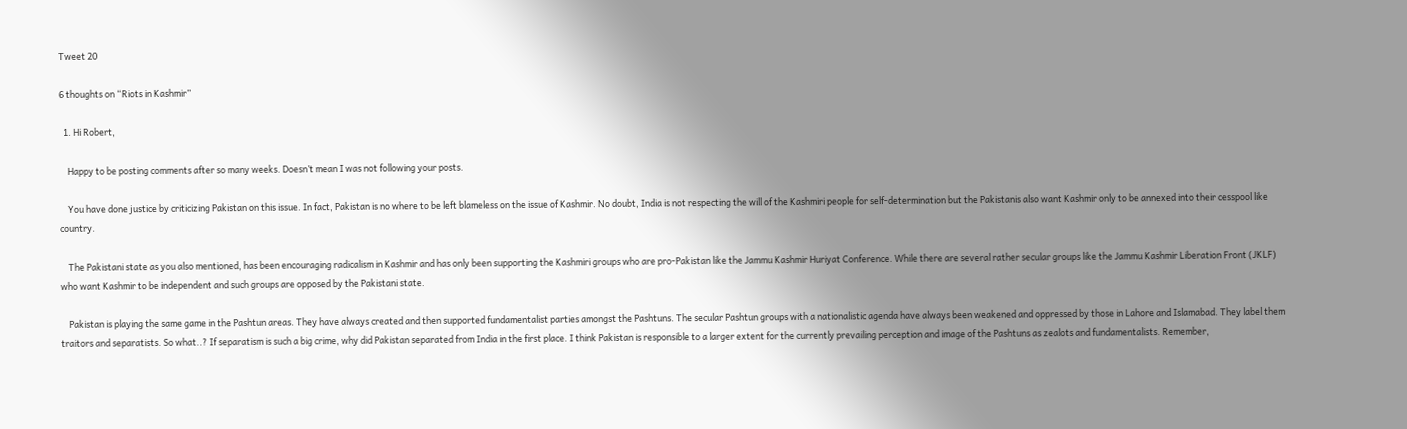Tweet 20

6 thoughts on “Riots in Kashmir”

  1. Hi Robert,

    Happy to be posting comments after so many weeks. Doesn’t mean I was not following your posts.

    You have done justice by criticizing Pakistan on this issue. In fact, Pakistan is no where to be left blameless on the issue of Kashmir. No doubt, India is not respecting the will of the Kashmiri people for self-determination but the Pakistanis also want Kashmir only to be annexed into their cesspool like country.

    The Pakistani state as you also mentioned, has been encouraging radicalism in Kashmir and has only been supporting the Kashmiri groups who are pro-Pakistan like the Jammu Kashmir Huriyat Conference. While there are several rather secular groups like the Jammu Kashmir Liberation Front (JKLF) who want Kashmir to be independent and such groups are opposed by the Pakistani state.

    Pakistan is playing the same game in the Pashtun areas. They have always created and then supported fundamentalist parties amongst the Pashtuns. The secular Pashtun groups with a nationalistic agenda have always been weakened and oppressed by those in Lahore and Islamabad. They label them traitors and separatists. So what..? If separatism is such a big crime, why did Pakistan separated from India in the first place. I think Pakistan is responsible to a larger extent for the currently prevailing perception and image of the Pashtuns as zealots and fundamentalists. Remember,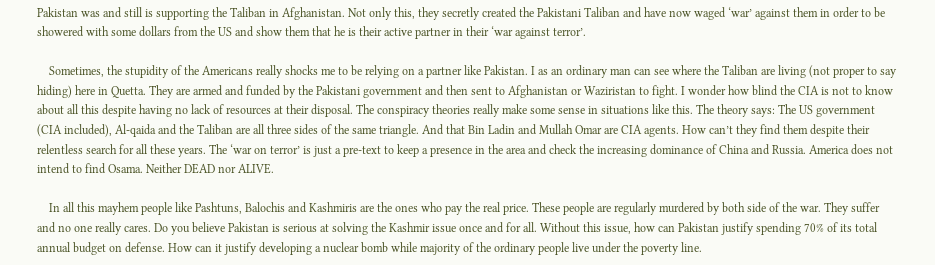Pakistan was and still is supporting the Taliban in Afghanistan. Not only this, they secretly created the Pakistani Taliban and have now waged ‘war’ against them in order to be showered with some dollars from the US and show them that he is their active partner in their ‘war against terror’.

    Sometimes, the stupidity of the Americans really shocks me to be relying on a partner like Pakistan. I as an ordinary man can see where the Taliban are living (not proper to say hiding) here in Quetta. They are armed and funded by the Pakistani government and then sent to Afghanistan or Waziristan to fight. I wonder how blind the CIA is not to know about all this despite having no lack of resources at their disposal. The conspiracy theories really make some sense in situations like this. The theory says: The US government (CIA included), Al-qaida and the Taliban are all three sides of the same triangle. And that Bin Ladin and Mullah Omar are CIA agents. How can’t they find them despite their relentless search for all these years. The ‘war on terror’ is just a pre-text to keep a presence in the area and check the increasing dominance of China and Russia. America does not intend to find Osama. Neither DEAD nor ALIVE.

    In all this mayhem people like Pashtuns, Balochis and Kashmiris are the ones who pay the real price. These people are regularly murdered by both side of the war. They suffer and no one really cares. Do you believe Pakistan is serious at solving the Kashmir issue once and for all. Without this issue, how can Pakistan justify spending 70% of its total annual budget on defense. How can it justify developing a nuclear bomb while majority of the ordinary people live under the poverty line.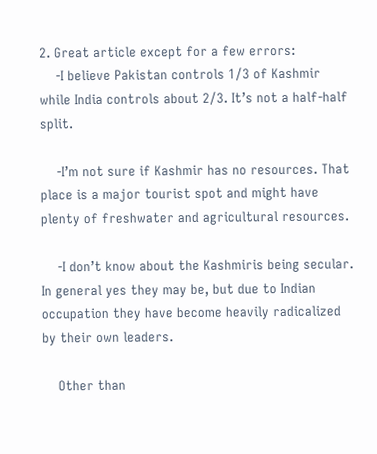2. Great article except for a few errors:
    -I believe Pakistan controls 1/3 of Kashmir while India controls about 2/3. It’s not a half-half split.

    -I’m not sure if Kashmir has no resources. That place is a major tourist spot and might have plenty of freshwater and agricultural resources.

    -I don’t know about the Kashmiris being secular. In general yes they may be, but due to Indian occupation they have become heavily radicalized by their own leaders.

    Other than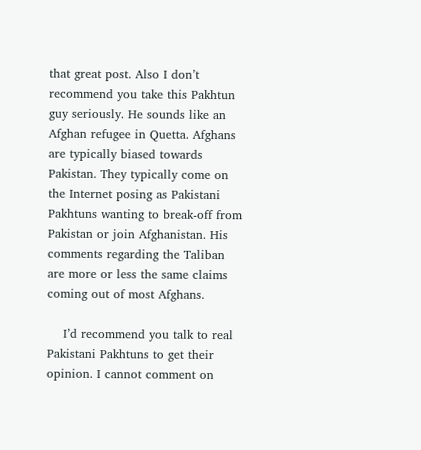that great post. Also I don’t recommend you take this Pakhtun guy seriously. He sounds like an Afghan refugee in Quetta. Afghans are typically biased towards Pakistan. They typically come on the Internet posing as Pakistani Pakhtuns wanting to break-off from Pakistan or join Afghanistan. His comments regarding the Taliban are more or less the same claims coming out of most Afghans.

    I’d recommend you talk to real Pakistani Pakhtuns to get their opinion. I cannot comment on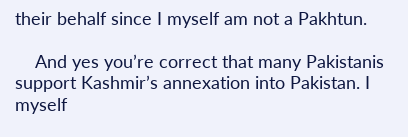their behalf since I myself am not a Pakhtun.

    And yes you’re correct that many Pakistanis support Kashmir’s annexation into Pakistan. I myself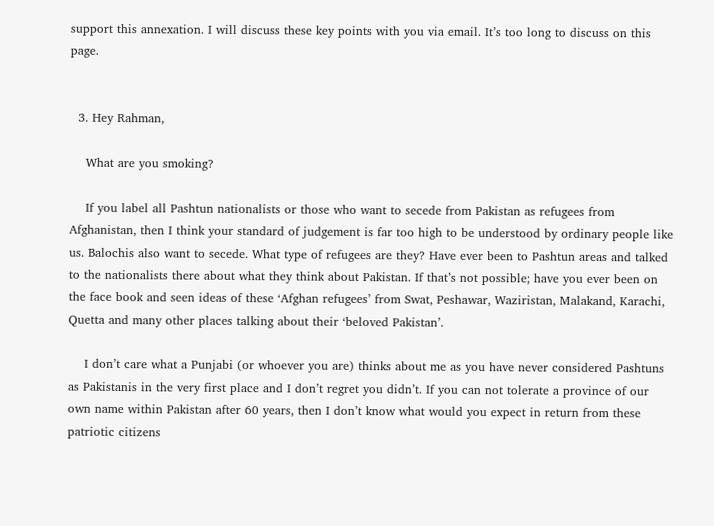support this annexation. I will discuss these key points with you via email. It’s too long to discuss on this page.


  3. Hey Rahman,

    What are you smoking?

    If you label all Pashtun nationalists or those who want to secede from Pakistan as refugees from Afghanistan, then I think your standard of judgement is far too high to be understood by ordinary people like us. Balochis also want to secede. What type of refugees are they? Have ever been to Pashtun areas and talked to the nationalists there about what they think about Pakistan. If that’s not possible; have you ever been on the face book and seen ideas of these ‘Afghan refugees’ from Swat, Peshawar, Waziristan, Malakand, Karachi, Quetta and many other places talking about their ‘beloved Pakistan’.

    I don’t care what a Punjabi (or whoever you are) thinks about me as you have never considered Pashtuns as Pakistanis in the very first place and I don’t regret you didn’t. If you can not tolerate a province of our own name within Pakistan after 60 years, then I don’t know what would you expect in return from these patriotic citizens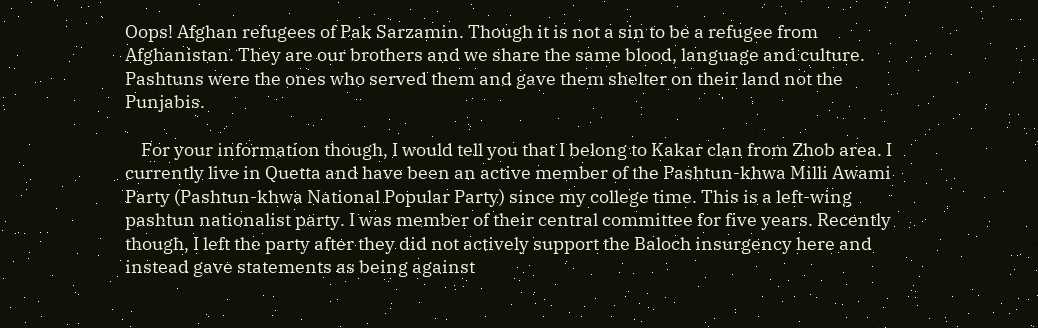Oops! Afghan refugees of Pak Sarzamin. Though it is not a sin to be a refugee from Afghanistan. They are our brothers and we share the same blood, language and culture. Pashtuns were the ones who served them and gave them shelter on their land not the Punjabis.

    For your information though, I would tell you that I belong to Kakar clan from Zhob area. I currently live in Quetta and have been an active member of the Pashtun-khwa Milli Awami Party (Pashtun-khwa National Popular Party) since my college time. This is a left-wing pashtun nationalist party. I was member of their central committee for five years. Recently though, I left the party after they did not actively support the Baloch insurgency here and instead gave statements as being against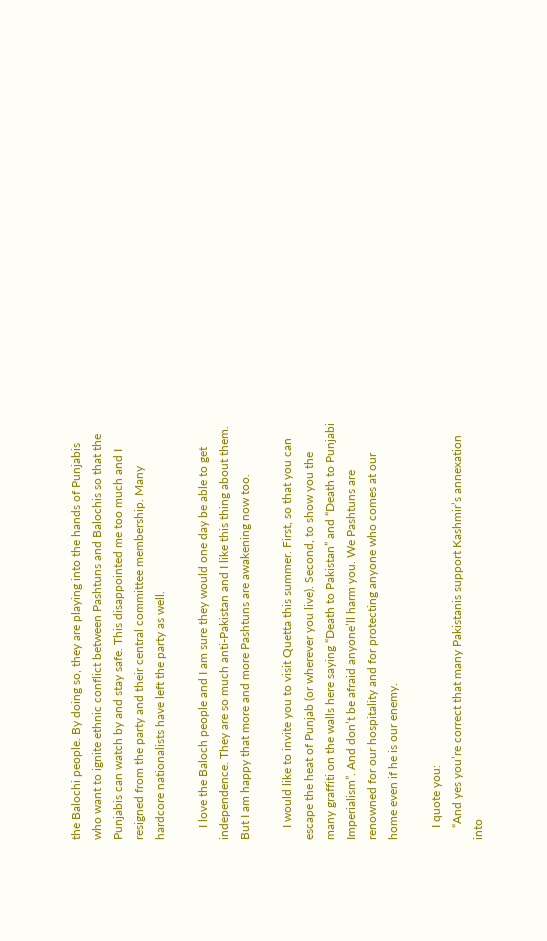the Balochi people. By doing so, they are playing into the hands of Punjabis who want to ignite ethnic conflict between Pashtuns and Balochis so that the Punjabis can watch by and stay safe. This disappointed me too much and I resigned from the party and their central committee membership. Many hardcore nationalists have left the party as well.

    I love the Baloch people and I am sure they would one day be able to get independence. They are so much anti-Pakistan and I like this thing about them. But I am happy that more and more Pashtuns are awakening now too.

    I would like to invite you to visit Quetta this summer. First, so that you can escape the heat of Punjab (or wherever you live). Second, to show you the many graffiti on the walls here saying “Death to Pakistan” and “Death to Punjabi Imperialism”. And don’t be afraid anyone’ll harm you. We Pashtuns are renowned for our hospitality and for protecting anyone who comes at our home even if he is our enemy.

    I quote you:
    “And yes you’re correct that many Pakistanis support Kashmir’s annexation into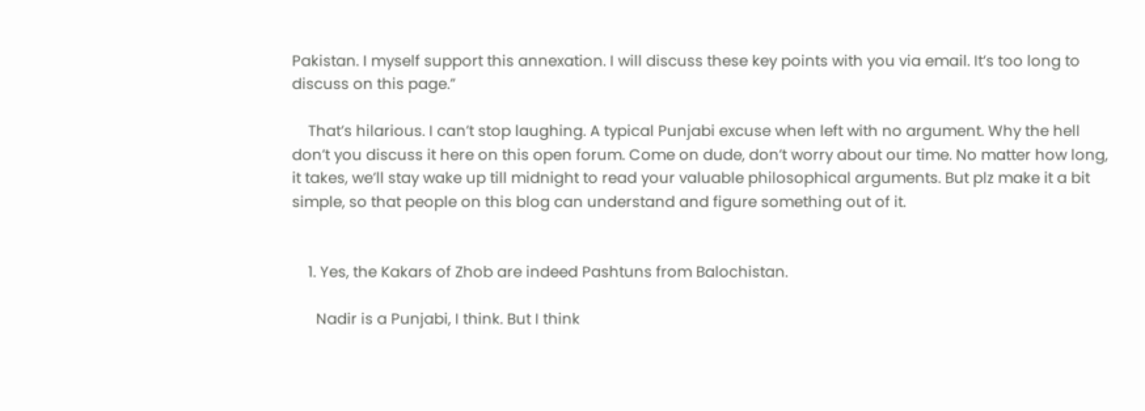Pakistan. I myself support this annexation. I will discuss these key points with you via email. It’s too long to discuss on this page.”

    That’s hilarious. I can’t stop laughing. A typical Punjabi excuse when left with no argument. Why the hell don’t you discuss it here on this open forum. Come on dude, don’t worry about our time. No matter how long, it takes, we’ll stay wake up till midnight to read your valuable philosophical arguments. But plz make it a bit simple, so that people on this blog can understand and figure something out of it.


    1. Yes, the Kakars of Zhob are indeed Pashtuns from Balochistan.

      Nadir is a Punjabi, I think. But I think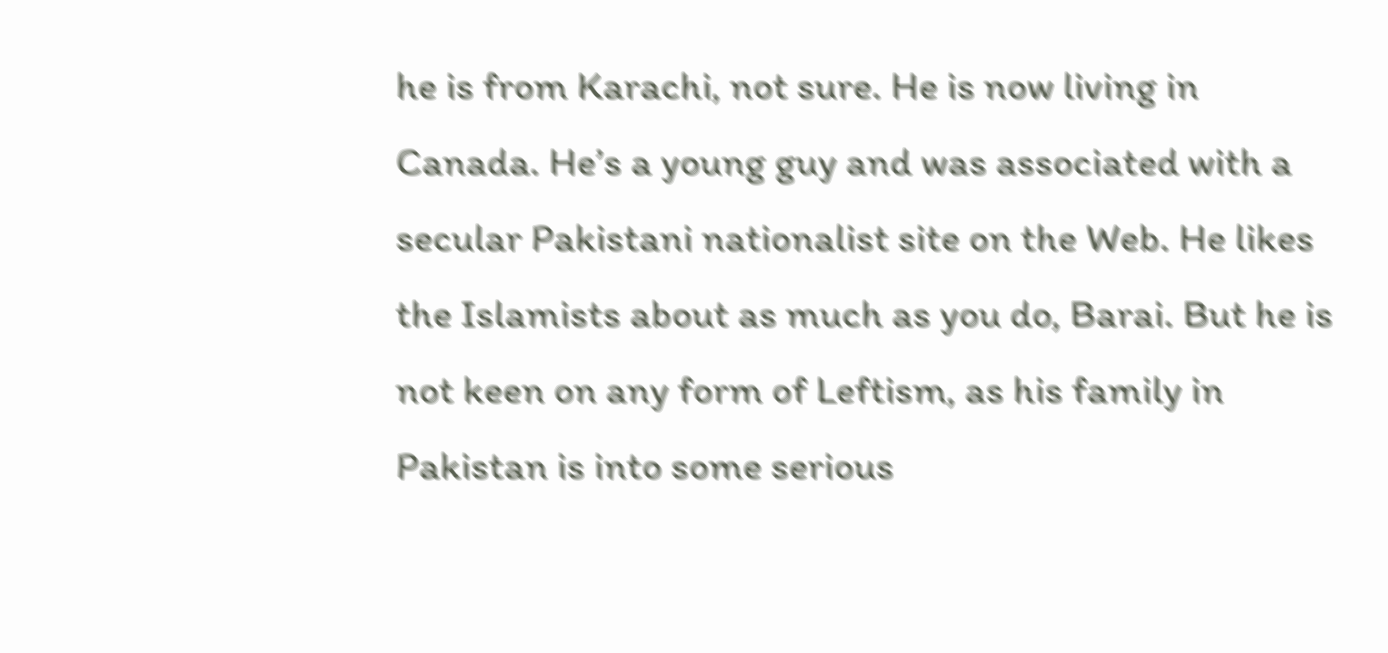he is from Karachi, not sure. He is now living in Canada. He’s a young guy and was associated with a secular Pakistani nationalist site on the Web. He likes the Islamists about as much as you do, Barai. But he is not keen on any form of Leftism, as his family in Pakistan is into some serious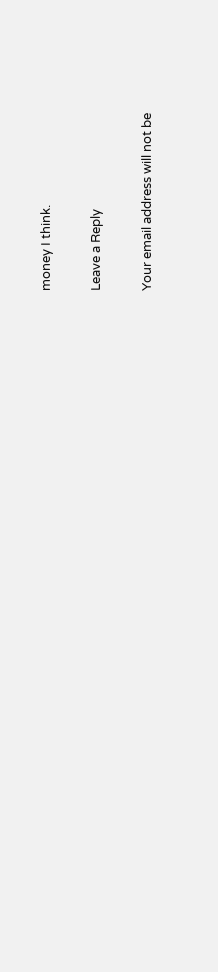money I think.

Leave a Reply

Your email address will not be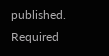published. Required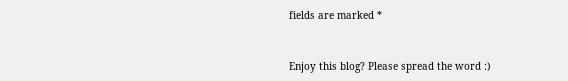fields are marked *


Enjoy this blog? Please spread the word :)